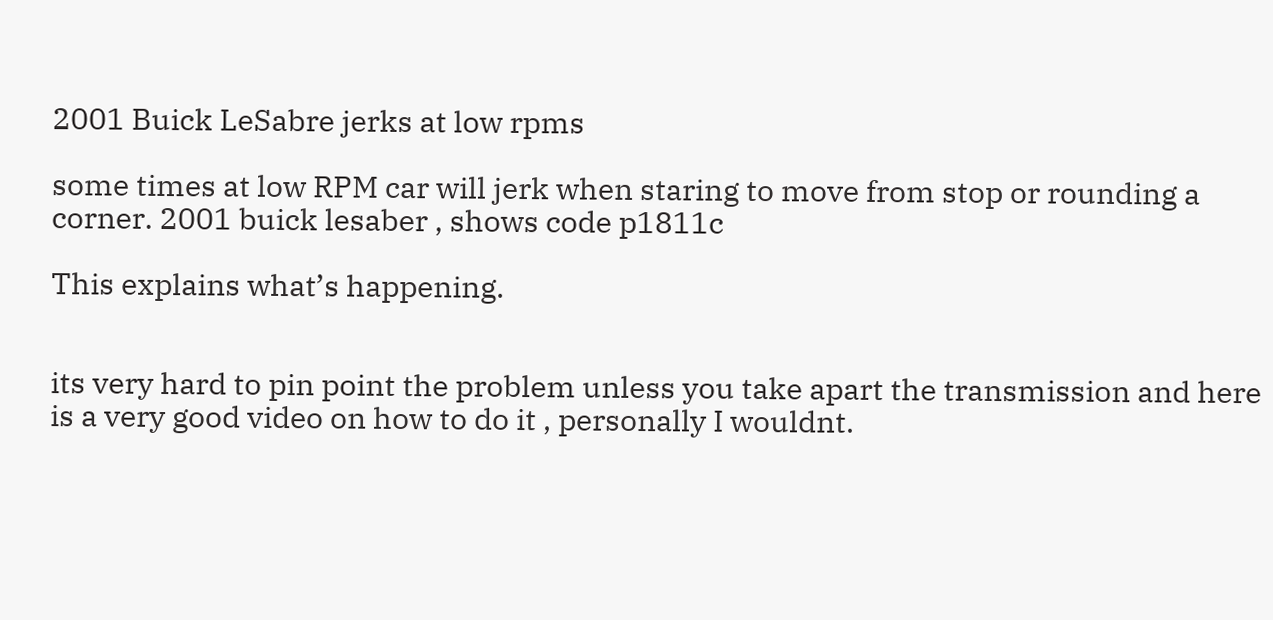2001 Buick LeSabre jerks at low rpms

some times at low RPM car will jerk when staring to move from stop or rounding a corner. 2001 buick lesaber , shows code p1811c

This explains what’s happening.


its very hard to pin point the problem unless you take apart the transmission and here is a very good video on how to do it , personally I wouldnt.